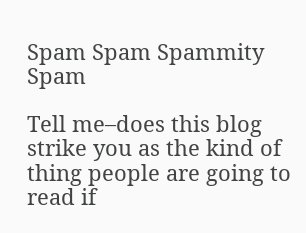Spam Spam Spammity Spam

Tell me–does this blog strike you as the kind of thing people are going to read if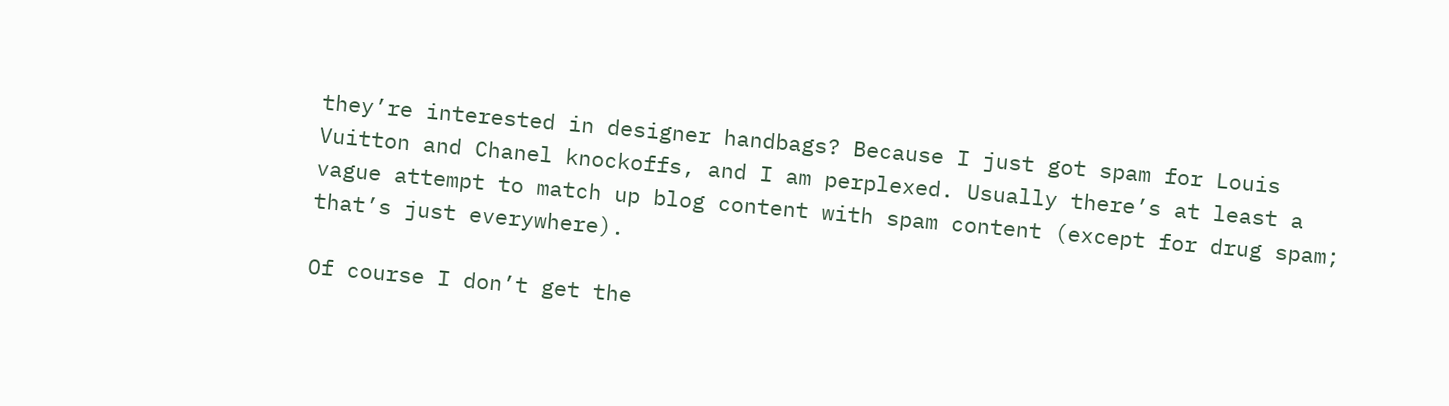they’re interested in designer handbags? Because I just got spam for Louis Vuitton and Chanel knockoffs, and I am perplexed. Usually there’s at least a vague attempt to match up blog content with spam content (except for drug spam; that’s just everywhere).

Of course I don’t get the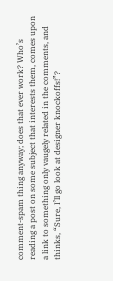comment-spam thing anyway; does that ever work? Who’s reading a post on some subject that interests them, comes upon a link to something only vaugely related in the comments, and thinks, “Sure, I’ll go look at designer knockoffs!”?